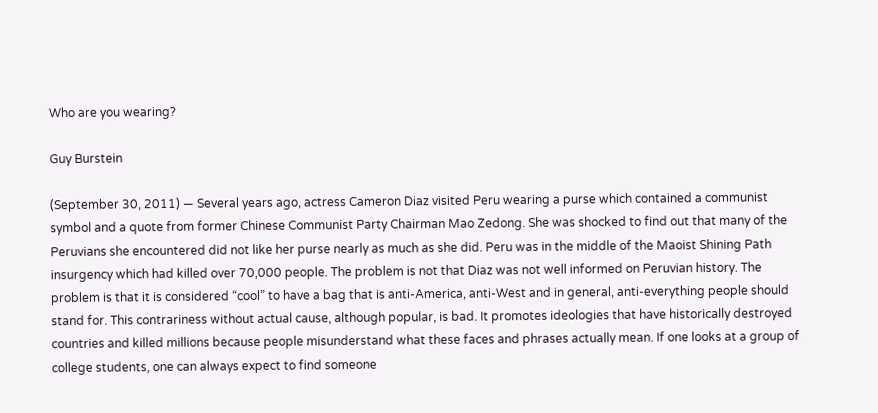Who are you wearing?

Guy Burstein

(September 30, 2011) — Several years ago, actress Cameron Diaz visited Peru wearing a purse which contained a communist symbol and a quote from former Chinese Communist Party Chairman Mao Zedong. She was shocked to find out that many of the Peruvians she encountered did not like her purse nearly as much as she did. Peru was in the middle of the Maoist Shining Path insurgency which had killed over 70,000 people. The problem is not that Diaz was not well informed on Peruvian history. The problem is that it is considered “cool” to have a bag that is anti-America, anti-West and in general, anti-everything people should stand for. This contrariness without actual cause, although popular, is bad. It promotes ideologies that have historically destroyed countries and killed millions because people misunderstand what these faces and phrases actually mean. If one looks at a group of college students, one can always expect to find someone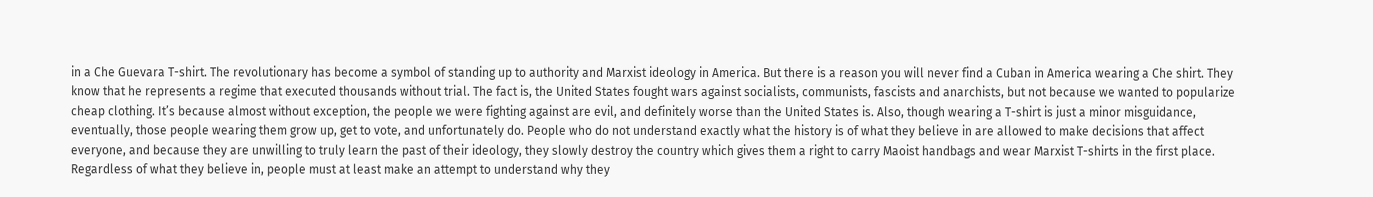in a Che Guevara T-shirt. The revolutionary has become a symbol of standing up to authority and Marxist ideology in America. But there is a reason you will never find a Cuban in America wearing a Che shirt. They know that he represents a regime that executed thousands without trial. The fact is, the United States fought wars against socialists, communists, fascists and anarchists, but not because we wanted to popularize cheap clothing. It’s because almost without exception, the people we were fighting against are evil, and definitely worse than the United States is. Also, though wearing a T-shirt is just a minor misguidance, eventually, those people wearing them grow up, get to vote, and unfortunately do. People who do not understand exactly what the history is of what they believe in are allowed to make decisions that affect everyone, and because they are unwilling to truly learn the past of their ideology, they slowly destroy the country which gives them a right to carry Maoist handbags and wear Marxist T-shirts in the first place. Regardless of what they believe in, people must at least make an attempt to understand why they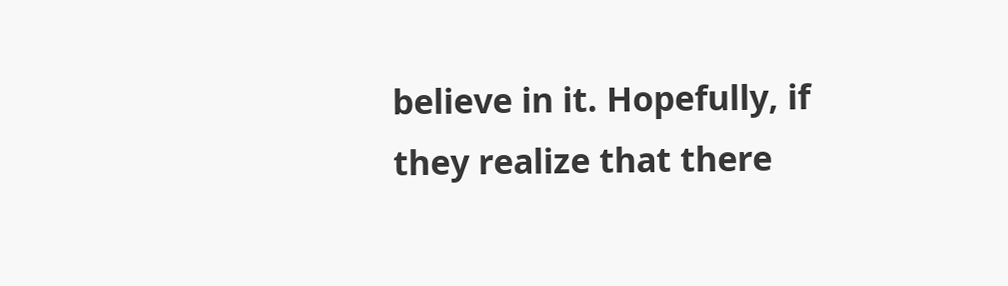believe in it. Hopefully, if they realize that there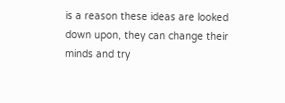is a reason these ideas are looked down upon, they can change their minds and try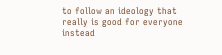to follow an ideology that really is good for everyone instead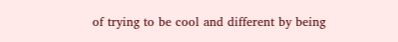of trying to be cool and different by being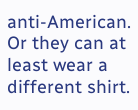anti-American. Or they can at least wear a different shirt.